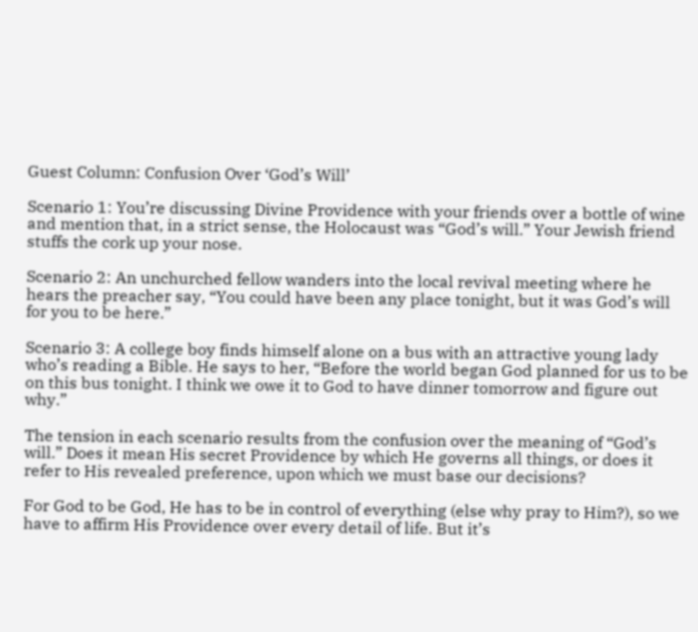Guest Column: Confusion Over ‘God’s Will’

Scenario 1: You’re discussing Divine Providence with your friends over a bottle of wine and mention that, in a strict sense, the Holocaust was “God’s will.” Your Jewish friend stuffs the cork up your nose.

Scenario 2: An unchurched fellow wanders into the local revival meeting where he hears the preacher say, “You could have been any place tonight, but it was God’s will for you to be here.”

Scenario 3: A college boy finds himself alone on a bus with an attractive young lady who’s reading a Bible. He says to her, “Before the world began God planned for us to be on this bus tonight. I think we owe it to God to have dinner tomorrow and figure out why.”

The tension in each scenario results from the confusion over the meaning of “God’s will.” Does it mean His secret Providence by which He governs all things, or does it refer to His revealed preference, upon which we must base our decisions?

For God to be God, He has to be in control of everything (else why pray to Him?), so we have to affirm His Providence over every detail of life. But it’s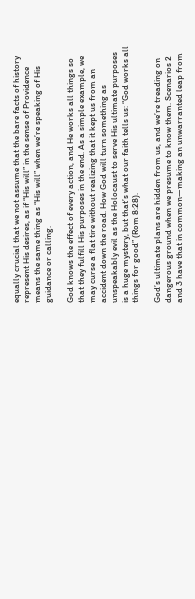equally crucial that we not assume that the bare facts of history represent His desires, as if “His will” in the sense of Providence means the same thing as “His will” when we’re speaking of His guidance or calling.

God knows the effect of every action, and He works all things so that they fulfill His purposes in the end. As a simple example, we may curse a flat tire without realizing that it kept us from an accident down the road. How God will turn something as unspeakably evil as the Holocaust to serve His ultimate purposes is a huge mystery, but that’s what our faith tells us: “God works all things for good” (Rom 8:28).

God’s ultimate plans are hidden from us, and we’re treading on dangerous ground when we presume to know them. Scenarios 2 and 3 have that in common—making an unwarranted leap from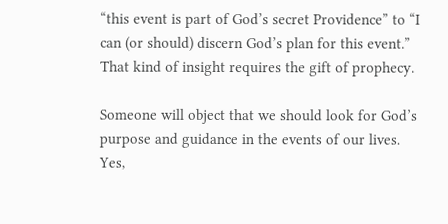“this event is part of God’s secret Providence” to “I can (or should) discern God’s plan for this event.” That kind of insight requires the gift of prophecy.

Someone will object that we should look for God’s purpose and guidance in the events of our lives. Yes,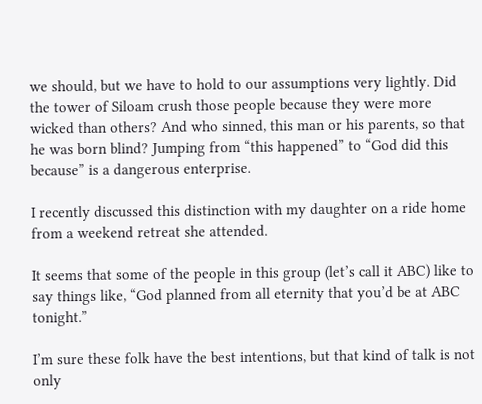we should, but we have to hold to our assumptions very lightly. Did the tower of Siloam crush those people because they were more wicked than others? And who sinned, this man or his parents, so that he was born blind? Jumping from “this happened” to “God did this because” is a dangerous enterprise.

I recently discussed this distinction with my daughter on a ride home from a weekend retreat she attended.

It seems that some of the people in this group (let’s call it ABC) like to say things like, “God planned from all eternity that you’d be at ABC tonight.”

I’m sure these folk have the best intentions, but that kind of talk is not only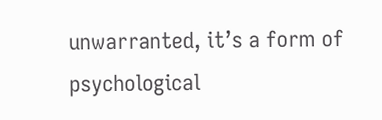unwarranted, it’s a form of psychological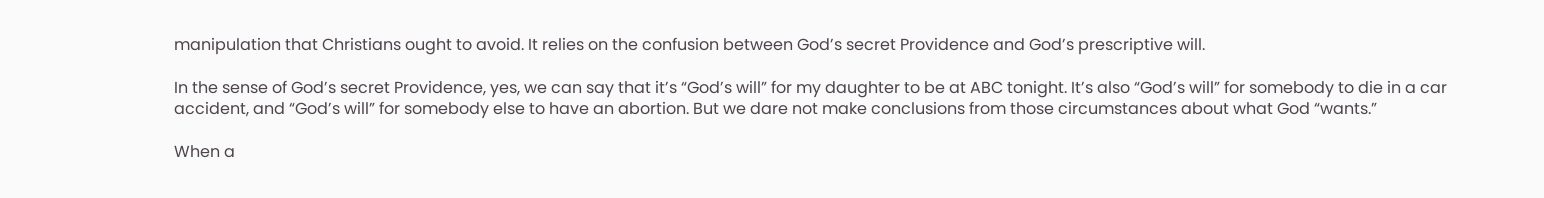manipulation that Christians ought to avoid. It relies on the confusion between God’s secret Providence and God’s prescriptive will.

In the sense of God’s secret Providence, yes, we can say that it’s “God’s will” for my daughter to be at ABC tonight. It’s also “God’s will” for somebody to die in a car accident, and “God’s will” for somebody else to have an abortion. But we dare not make conclusions from those circumstances about what God “wants.”

When a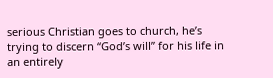serious Christian goes to church, he’s trying to discern “God’s will” for his life in an entirely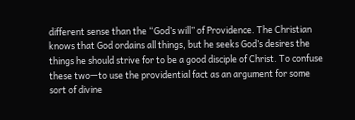different sense than the “God’s will” of Providence. The Christian knows that God ordains all things, but he seeks God’s desires the things he should strive for to be a good disciple of Christ. To confuse these two—to use the providential fact as an argument for some sort of divine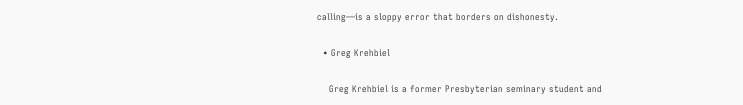calling—is a sloppy error that borders on dishonesty.

  • Greg Krehbiel

    Greg Krehbiel is a former Presbyterian seminary student and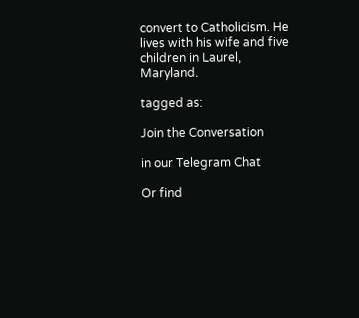convert to Catholicism. He lives with his wife and five children in Laurel, Maryland.

tagged as:

Join the Conversation

in our Telegram Chat

Or find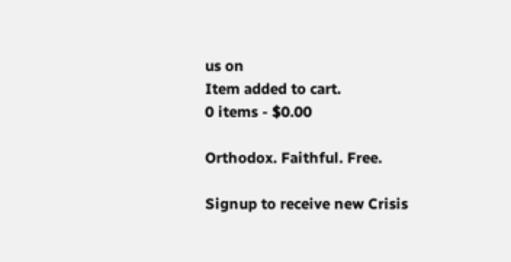us on
Item added to cart.
0 items - $0.00

Orthodox. Faithful. Free.

Signup to receive new Crisis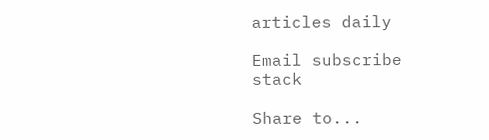articles daily

Email subscribe stack

Share to...